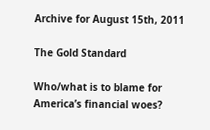Archive for August 15th, 2011

The Gold Standard

Who/what is to blame for America’s financial woes?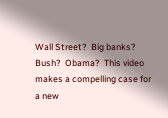Wall Street?  Big banks?  Bush?  Obama?  This video makes a compelling case for a new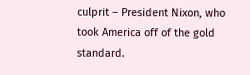culprit – President Nixon, who took America off of the gold standard.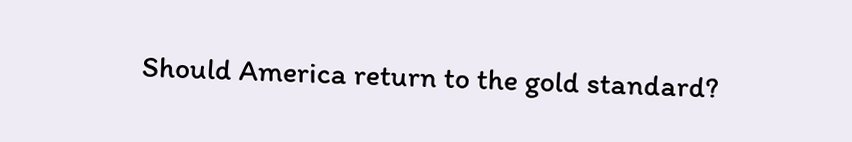Should America return to the gold standard?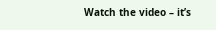Watch the video – it’s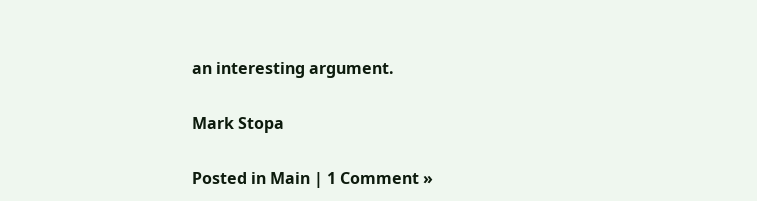an interesting argument.

Mark Stopa

Posted in Main | 1 Comment »